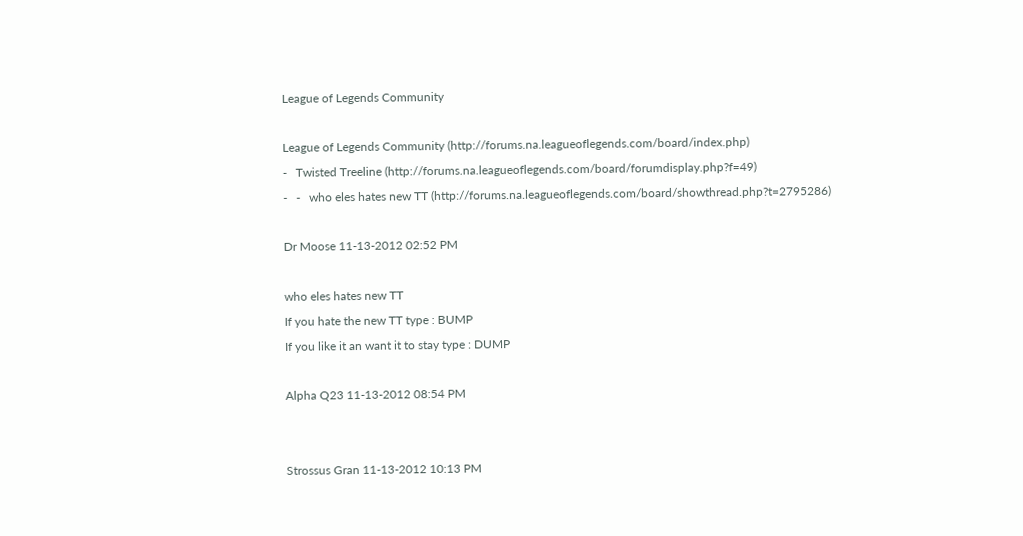League of Legends Community

League of Legends Community (http://forums.na.leagueoflegends.com/board/index.php)
-   Twisted Treeline (http://forums.na.leagueoflegends.com/board/forumdisplay.php?f=49)
-   -   who eles hates new TT (http://forums.na.leagueoflegends.com/board/showthread.php?t=2795286)

Dr Moose 11-13-2012 02:52 PM

who eles hates new TT
If you hate the new TT type : BUMP
If you like it an want it to stay type : DUMP

Alpha Q23 11-13-2012 08:54 PM


Strossus Gran 11-13-2012 10:13 PM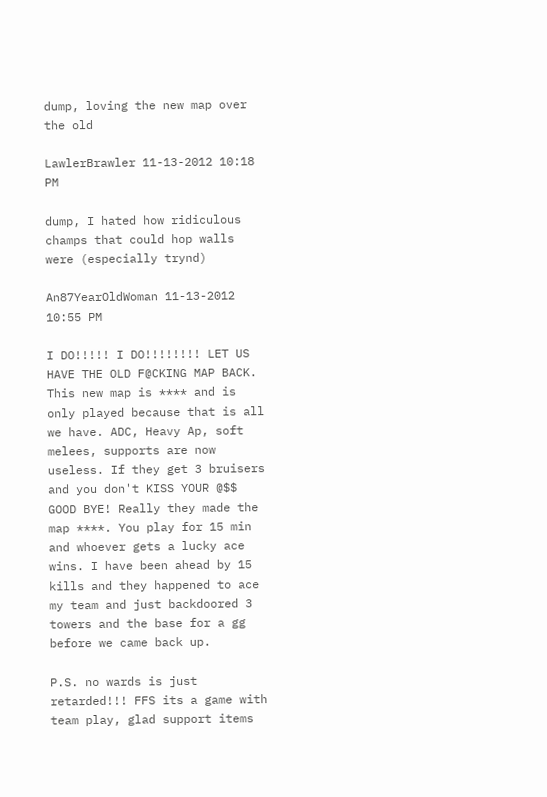dump, loving the new map over the old

LawlerBrawler 11-13-2012 10:18 PM

dump, I hated how ridiculous champs that could hop walls were (especially trynd)

An87YearOldWoman 11-13-2012 10:55 PM

I DO!!!!! I DO!!!!!!!! LET US HAVE THE OLD F@CKING MAP BACK. This new map is **** and is only played because that is all we have. ADC, Heavy Ap, soft melees, supports are now useless. If they get 3 bruisers and you don't KISS YOUR @$$ GOOD BYE! Really they made the map ****. You play for 15 min and whoever gets a lucky ace wins. I have been ahead by 15 kills and they happened to ace my team and just backdoored 3 towers and the base for a gg before we came back up.

P.S. no wards is just retarded!!! FFS its a game with team play, glad support items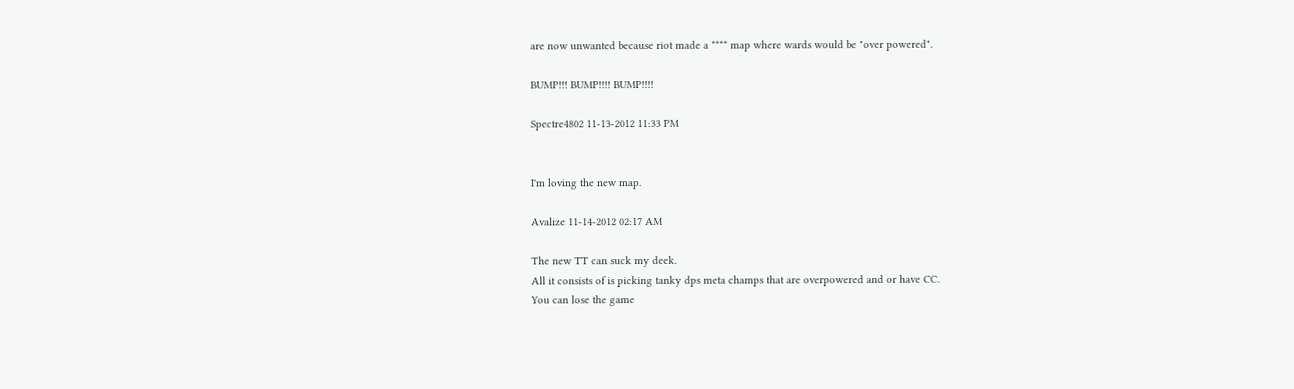are now unwanted because riot made a **** map where wards would be "over powered".

BUMP!!! BUMP!!!! BUMP!!!!

Spectre4802 11-13-2012 11:33 PM


I'm loving the new map.

Avalize 11-14-2012 02:17 AM

The new TT can suck my deek.
All it consists of is picking tanky dps meta champs that are overpowered and or have CC.
You can lose the game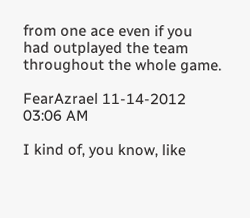from one ace even if you had outplayed the team throughout the whole game.

FearAzrael 11-14-2012 03:06 AM

I kind of, you know, like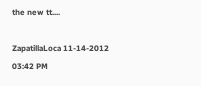the new tt....

ZapatillaLoca 11-14-2012 03:42 PM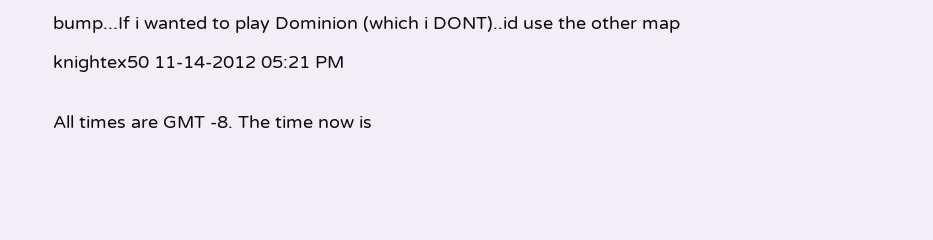bump...If i wanted to play Dominion (which i DONT)..id use the other map

knightex50 11-14-2012 05:21 PM


All times are GMT -8. The time now is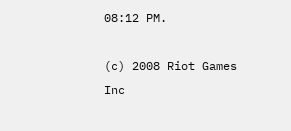08:12 PM.

(c) 2008 Riot Games Inc